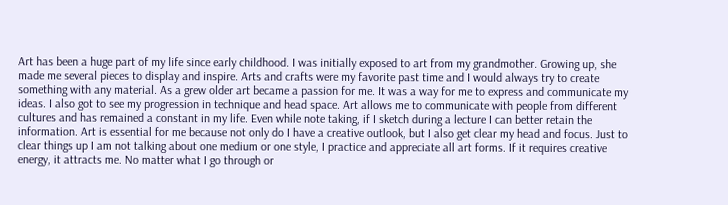Art has been a huge part of my life since early childhood. I was initially exposed to art from my grandmother. Growing up, she made me several pieces to display and inspire. Arts and crafts were my favorite past time and I would always try to create something with any material. As a grew older art became a passion for me. It was a way for me to express and communicate my ideas. I also got to see my progression in technique and head space. Art allows me to communicate with people from different cultures and has remained a constant in my life. Even while note taking, if I sketch during a lecture I can better retain the information. Art is essential for me because not only do I have a creative outlook, but I also get clear my head and focus. Just to clear things up I am not talking about one medium or one style, I practice and appreciate all art forms. If it requires creative energy, it attracts me. No matter what I go through or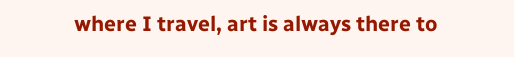where I travel, art is always there to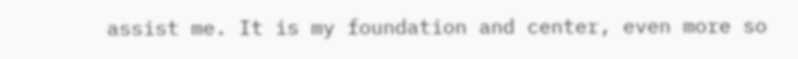assist me. It is my foundation and center, even more so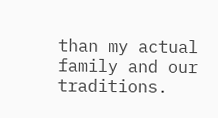than my actual family and our traditions.